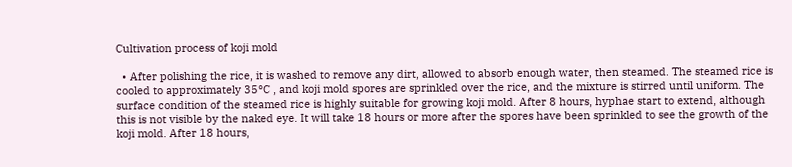Cultivation process of koji mold

  • After polishing the rice, it is washed to remove any dirt, allowed to absorb enough water, then steamed. The steamed rice is cooled to approximately 35°C , and koji mold spores are sprinkled over the rice, and the mixture is stirred until uniform. The surface condition of the steamed rice is highly suitable for growing koji mold. After 8 hours, hyphae start to extend, although this is not visible by the naked eye. It will take 18 hours or more after the spores have been sprinkled to see the growth of the koji mold. After 18 hours,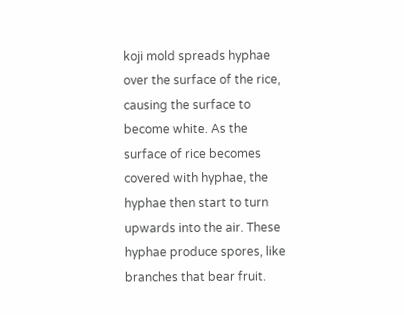koji mold spreads hyphae over the surface of the rice, causing the surface to become white. As the surface of rice becomes covered with hyphae, the hyphae then start to turn upwards into the air. These hyphae produce spores, like branches that bear fruit.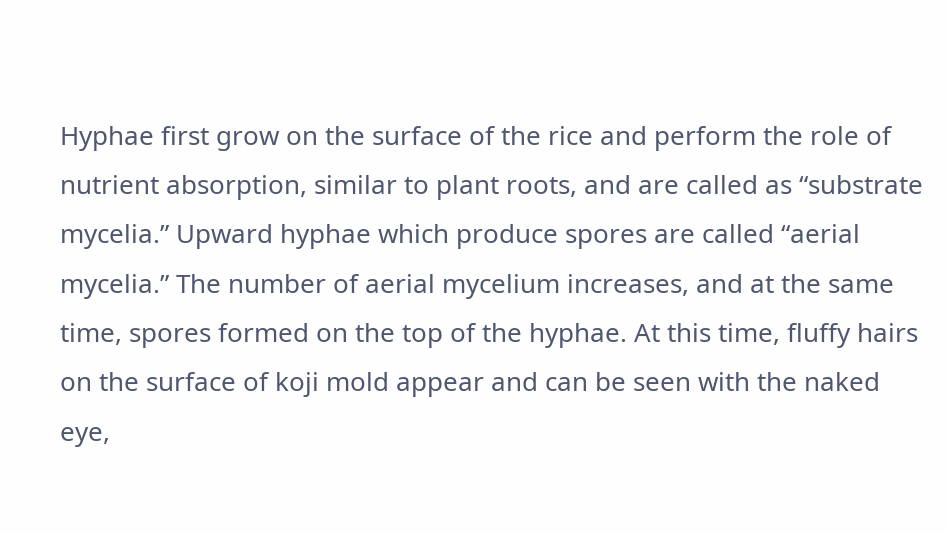Hyphae first grow on the surface of the rice and perform the role of nutrient absorption, similar to plant roots, and are called as “substrate mycelia.” Upward hyphae which produce spores are called “aerial mycelia.” The number of aerial mycelium increases, and at the same time, spores formed on the top of the hyphae. At this time, fluffy hairs on the surface of koji mold appear and can be seen with the naked eye,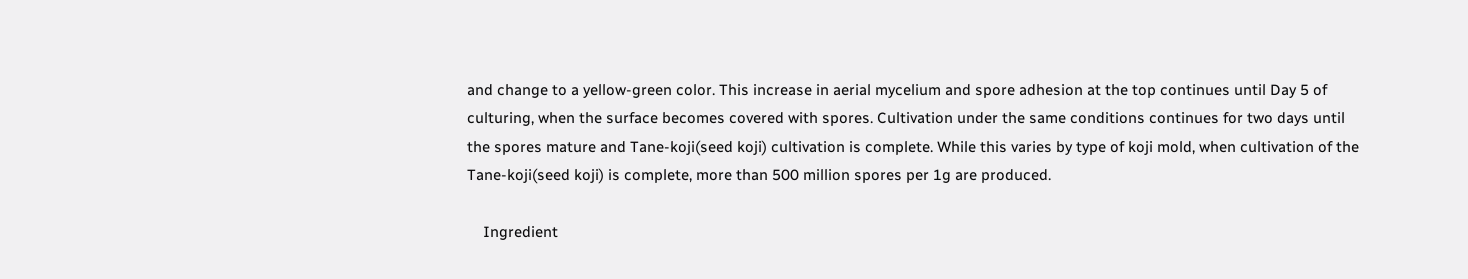and change to a yellow-green color. This increase in aerial mycelium and spore adhesion at the top continues until Day 5 of culturing, when the surface becomes covered with spores. Cultivation under the same conditions continues for two days until the spores mature and Tane-koji(seed koji) cultivation is complete. While this varies by type of koji mold, when cultivation of the Tane-koji(seed koji) is complete, more than 500 million spores per 1g are produced.

    Ingredient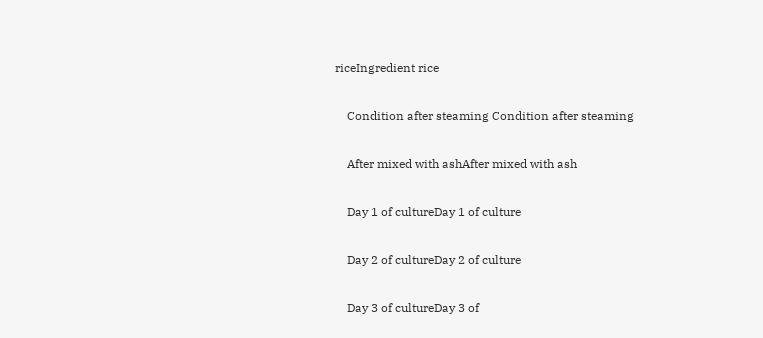riceIngredient rice

    Condition after steaming Condition after steaming

    After mixed with ashAfter mixed with ash

    Day 1 of cultureDay 1 of culture

    Day 2 of cultureDay 2 of culture

    Day 3 of cultureDay 3 of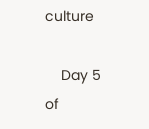culture

    Day 5 of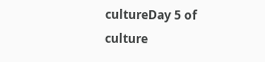cultureDay 5 of culture